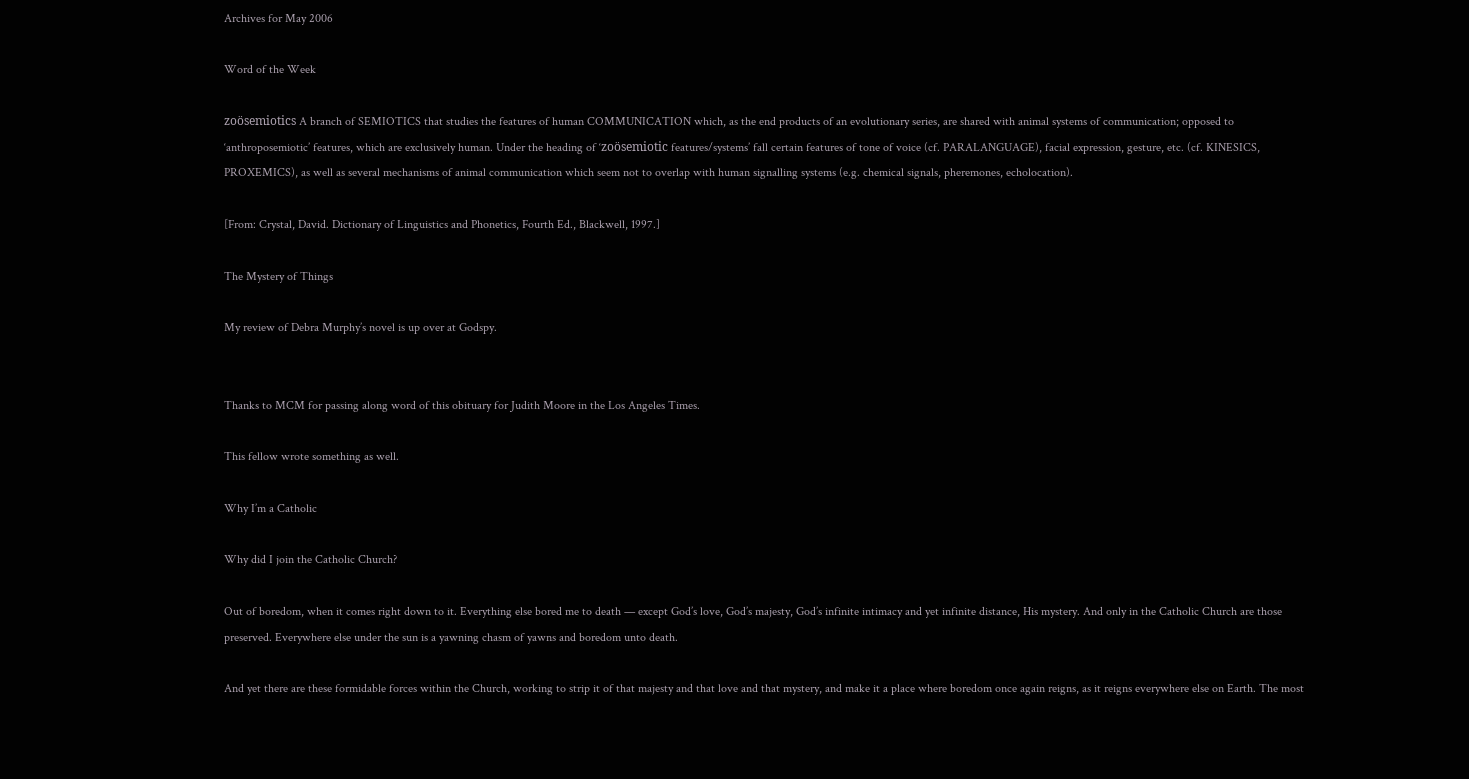Archives for May 2006

Word of the Week

zoösemiotics A branch of SEMIOTICS that studies the features of human COMMUNICATION which, as the end products of an evolutionary series, are shared with animal systems of communication; opposed to ‘anthroposemiotic’ features, which are exclusively human. Under the heading of ‘zoösemiotic features/systems’ fall certain features of tone of voice (cf. PARALANGUAGE), facial expression, gesture, etc. (cf. KINESICS, PROXEMICS), as well as several mechanisms of animal communication which seem not to overlap with human signalling systems (e.g. chemical signals, pheremones, echolocation).

[From: Crystal, David. Dictionary of Linguistics and Phonetics, Fourth Ed., Blackwell, 1997.]

The Mystery of Things

My review of Debra Murphy’s novel is up over at Godspy.


Thanks to MCM for passing along word of this obituary for Judith Moore in the Los Angeles Times.

This fellow wrote something as well.

Why I’m a Catholic

Why did I join the Catholic Church?

Out of boredom, when it comes right down to it. Everything else bored me to death — except God’s love, God’s majesty, God’s infinite intimacy and yet infinite distance, His mystery. And only in the Catholic Church are those preserved. Everywhere else under the sun is a yawning chasm of yawns and boredom unto death.

And yet there are these formidable forces within the Church, working to strip it of that majesty and that love and that mystery, and make it a place where boredom once again reigns, as it reigns everywhere else on Earth. The most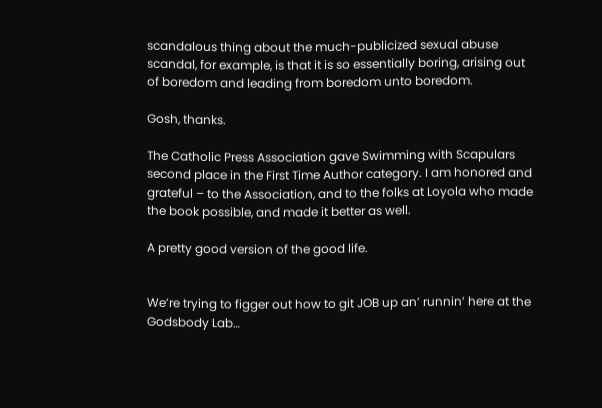scandalous thing about the much-publicized sexual abuse scandal, for example, is that it is so essentially boring, arising out of boredom and leading from boredom unto boredom.

Gosh, thanks.

The Catholic Press Association gave Swimming with Scapulars second place in the First Time Author category. I am honored and grateful – to the Association, and to the folks at Loyola who made the book possible, and made it better as well.

A pretty good version of the good life.


We’re trying to figger out how to git JOB up an’ runnin’ here at the Godsbody Lab…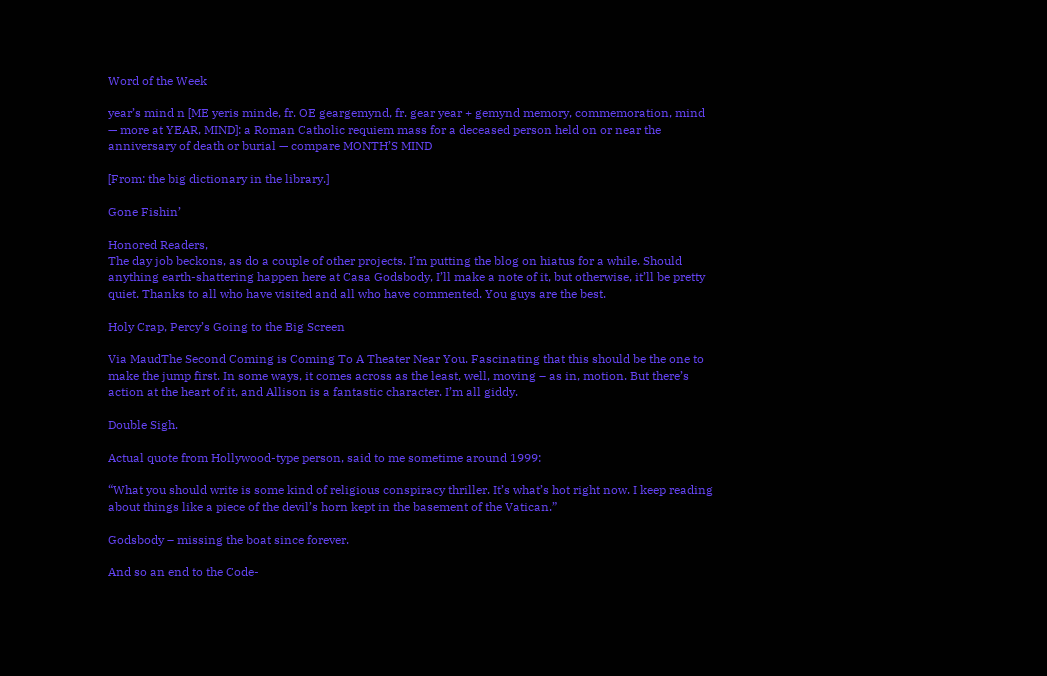Word of the Week

year’s mind n [ME yeris minde, fr. OE geargemynd, fr. gear year + gemynd memory, commemoration, mind — more at YEAR, MIND]: a Roman Catholic requiem mass for a deceased person held on or near the anniversary of death or burial — compare MONTH’S MIND

[From: the big dictionary in the library.]

Gone Fishin’

Honored Readers,
The day job beckons, as do a couple of other projects. I’m putting the blog on hiatus for a while. Should anything earth-shattering happen here at Casa Godsbody, I’ll make a note of it, but otherwise, it’ll be pretty quiet. Thanks to all who have visited and all who have commented. You guys are the best.

Holy Crap, Percy’s Going to the Big Screen

Via MaudThe Second Coming is Coming To A Theater Near You. Fascinating that this should be the one to make the jump first. In some ways, it comes across as the least, well, moving – as in, motion. But there’s action at the heart of it, and Allison is a fantastic character. I’m all giddy.

Double Sigh.

Actual quote from Hollywood-type person, said to me sometime around 1999:

“What you should write is some kind of religious conspiracy thriller. It’s what’s hot right now. I keep reading about things like a piece of the devil’s horn kept in the basement of the Vatican.”

Godsbody – missing the boat since forever.

And so an end to the Code-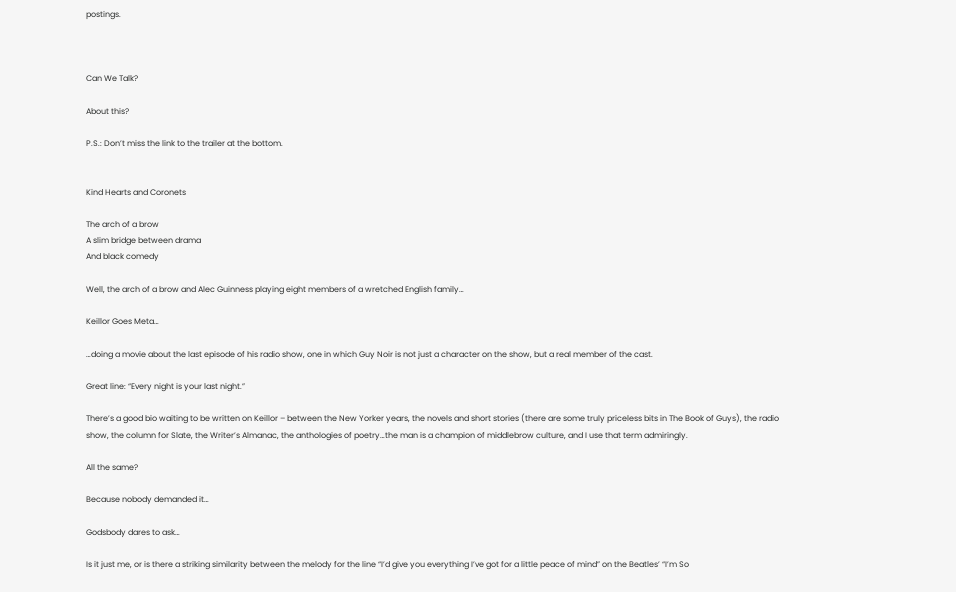postings.



Can We Talk?

About this?

P.S.: Don’t miss the link to the trailer at the bottom.


Kind Hearts and Coronets

The arch of a brow
A slim bridge between drama
And black comedy

Well, the arch of a brow and Alec Guinness playing eight members of a wretched English family…

Keillor Goes Meta…

…doing a movie about the last episode of his radio show, one in which Guy Noir is not just a character on the show, but a real member of the cast.

Great line: “Every night is your last night.”

There’s a good bio waiting to be written on Keillor – between the New Yorker years, the novels and short stories (there are some truly priceless bits in The Book of Guys), the radio show, the column for Slate, the Writer’s Almanac, the anthologies of poetry…the man is a champion of middlebrow culture, and I use that term admiringly.

All the same?

Because nobody demanded it…

Godsbody dares to ask…

Is it just me, or is there a striking similarity between the melody for the line “I’d give you everything I’ve got for a little peace of mind” on the Beatles’ “I’m So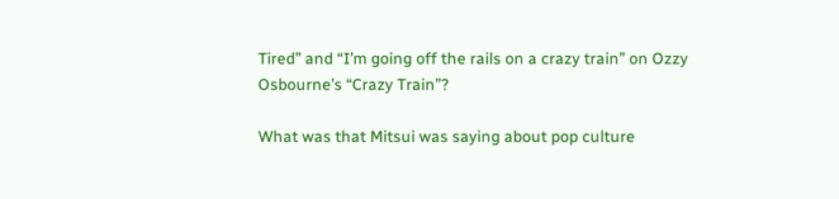Tired” and “I’m going off the rails on a crazy train” on Ozzy Osbourne’s “Crazy Train”?

What was that Mitsui was saying about pop culture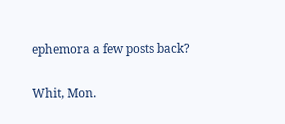ephemora a few posts back?

Whit, Mon.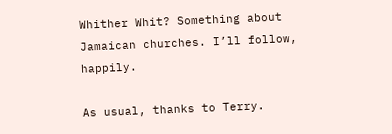Whither Whit? Something about Jamaican churches. I’ll follow, happily.

As usual, thanks to Terry.